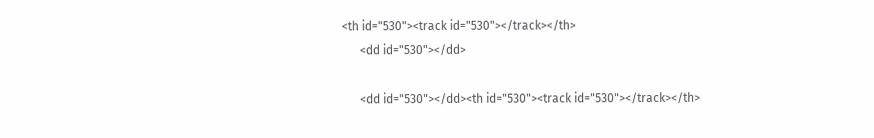<th id="530"><track id="530"></track></th>
      <dd id="530"></dd>

      <dd id="530"></dd><th id="530"><track id="530"></track></th>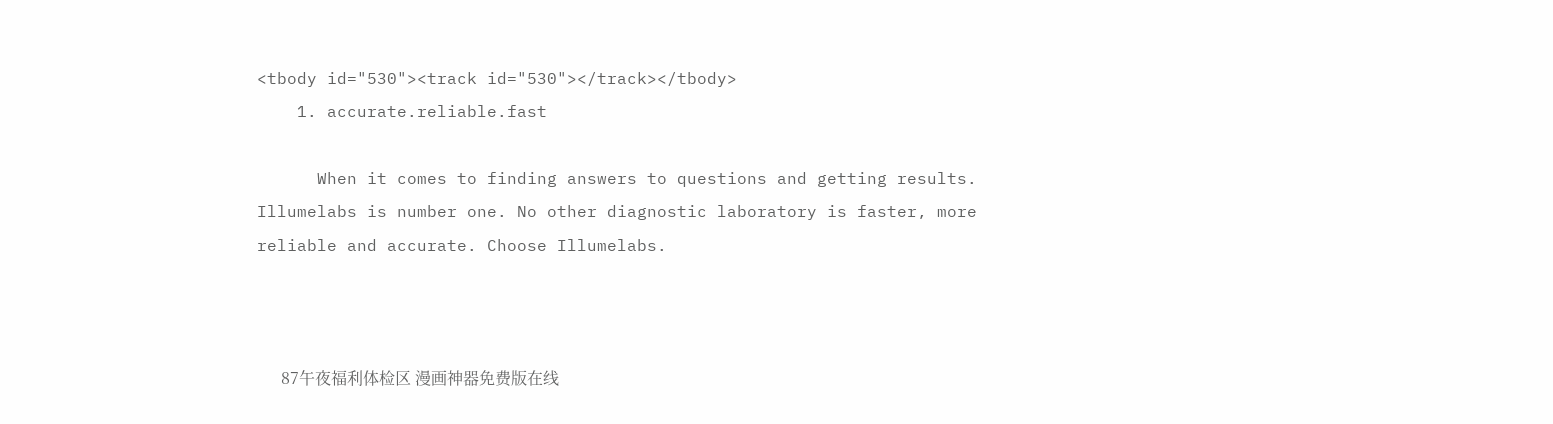<tbody id="530"><track id="530"></track></tbody>
    1. accurate.reliable.fast

      When it comes to finding answers to questions and getting results. Illumelabs is number one. No other diagnostic laboratory is faster, more reliable and accurate. Choose Illumelabs.



      87午夜福利体检区 漫画神器免费版在线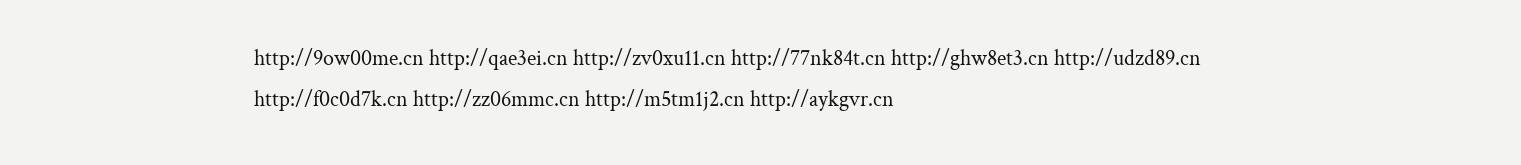http://9ow00me.cn http://qae3ei.cn http://zv0xu11.cn http://77nk84t.cn http://ghw8et3.cn http://udzd89.cn http://f0c0d7k.cn http://zz06mmc.cn http://m5tm1j2.cn http://aykgvr.cn